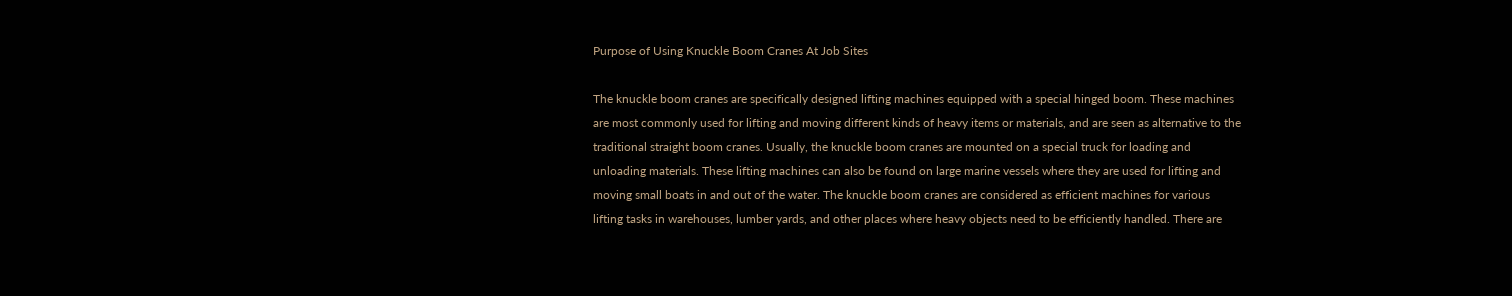Purpose of Using Knuckle Boom Cranes At Job Sites

The knuckle boom cranes are specifically designed lifting machines equipped with a special hinged boom. These machines are most commonly used for lifting and moving different kinds of heavy items or materials, and are seen as alternative to the traditional straight boom cranes. Usually, the knuckle boom cranes are mounted on a special truck for loading and unloading materials. These lifting machines can also be found on large marine vessels where they are used for lifting and moving small boats in and out of the water. The knuckle boom cranes are considered as efficient machines for various lifting tasks in warehouses, lumber yards, and other places where heavy objects need to be efficiently handled. There are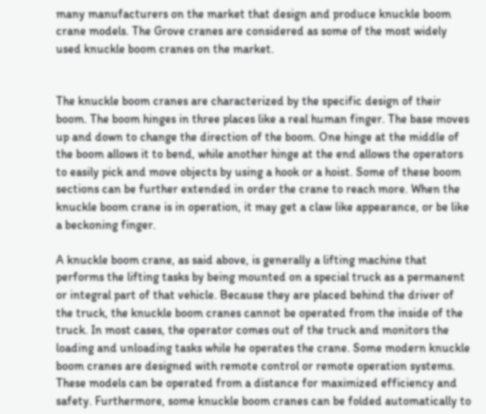many manufacturers on the market that design and produce knuckle boom crane models. The Grove cranes are considered as some of the most widely used knuckle boom cranes on the market.


The knuckle boom cranes are characterized by the specific design of their boom. The boom hinges in three places like a real human finger. The base moves up and down to change the direction of the boom. One hinge at the middle of the boom allows it to bend, while another hinge at the end allows the operators to easily pick and move objects by using a hook or a hoist. Some of these boom sections can be further extended in order the crane to reach more. When the knuckle boom crane is in operation, it may get a claw like appearance, or be like a beckoning finger.

A knuckle boom crane, as said above, is generally a lifting machine that performs the lifting tasks by being mounted on a special truck as a permanent or integral part of that vehicle. Because they are placed behind the driver of the truck, the knuckle boom cranes cannot be operated from the inside of the truck. In most cases, the operator comes out of the truck and monitors the loading and unloading tasks while he operates the crane. Some modern knuckle boom cranes are designed with remote control or remote operation systems. These models can be operated from a distance for maximized efficiency and safety. Furthermore, some knuckle boom cranes can be folded automatically to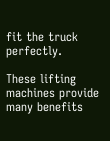fit the truck perfectly.

These lifting machines provide many benefits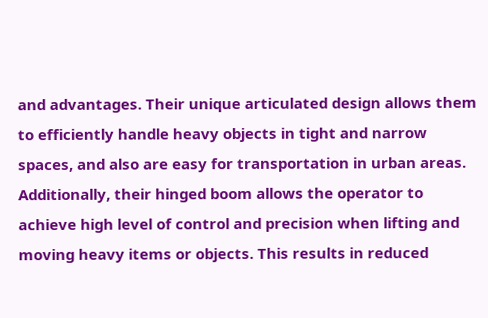and advantages. Their unique articulated design allows them to efficiently handle heavy objects in tight and narrow spaces, and also are easy for transportation in urban areas. Additionally, their hinged boom allows the operator to achieve high level of control and precision when lifting and moving heavy items or objects. This results in reduced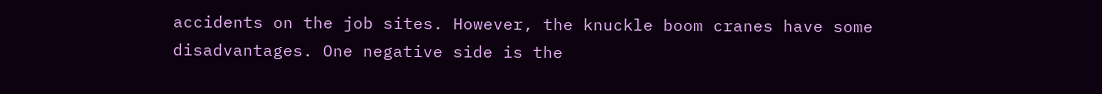accidents on the job sites. However, the knuckle boom cranes have some disadvantages. One negative side is the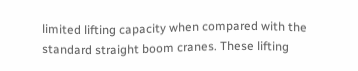limited lifting capacity when compared with the standard straight boom cranes. These lifting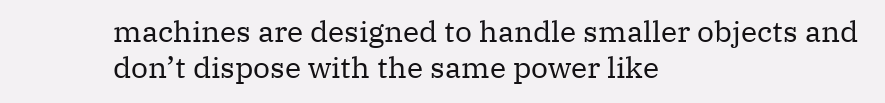machines are designed to handle smaller objects and don’t dispose with the same power like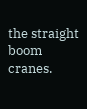the straight boom cranes.